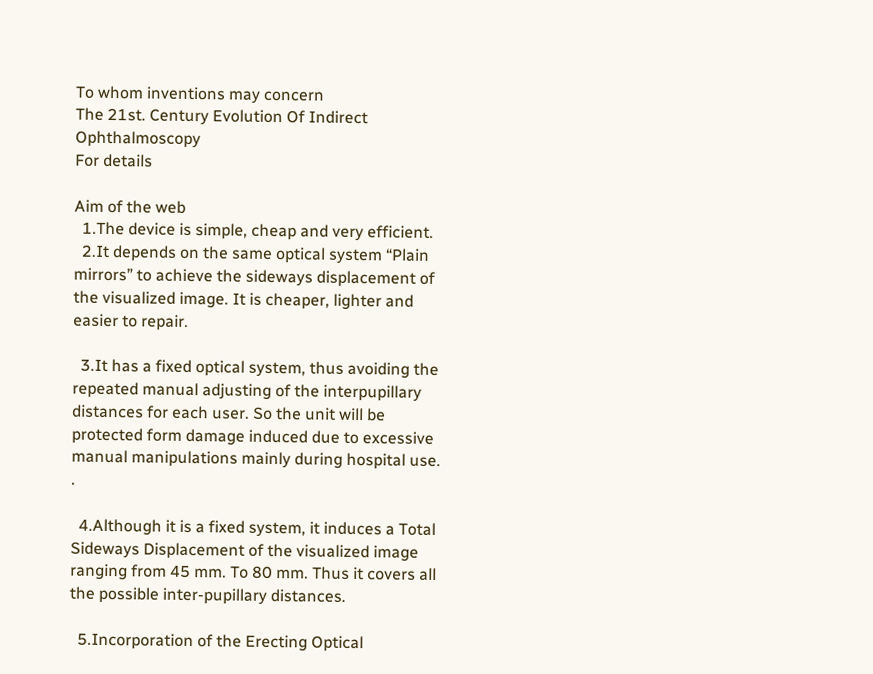To whom inventions may concern
The 21st. Century Evolution Of Indirect Ophthalmoscopy
For details

Aim of the web
  1.The device is simple, cheap and very efficient.
  2.It depends on the same optical system “Plain mirrors” to achieve the sideways displacement of the visualized image. It is cheaper, lighter and easier to repair.

  3.It has a fixed optical system, thus avoiding the repeated manual adjusting of the interpupillary distances for each user. So the unit will be protected form damage induced due to excessive manual manipulations mainly during hospital use. .

  4.Although it is a fixed system, it induces a Total Sideways Displacement of the visualized image ranging from 45 mm. To 80 mm. Thus it covers all the possible inter-pupillary distances.

  5.Incorporation of the Erecting Optical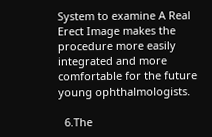System to examine A Real Erect Image makes the procedure more easily integrated and more comfortable for the future young ophthalmologists.

  6.The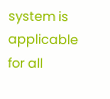system is applicable for all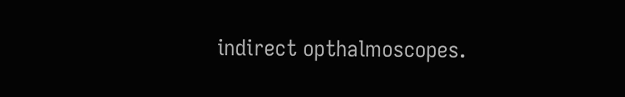indirect opthalmoscopes.